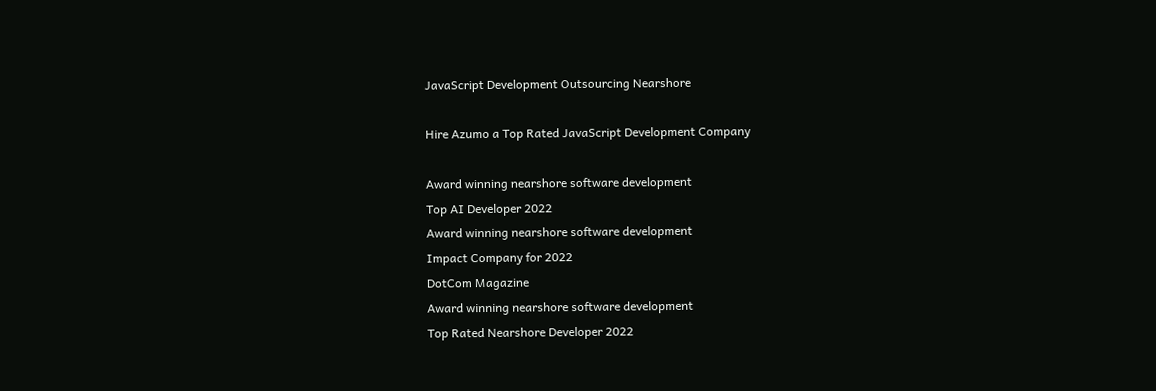JavaScript Development Outsourcing Nearshore

Hire Azumo a Top Rated JavaScript Development Company

Award winning nearshore software development
Top AI Developer 2022
Award winning nearshore software development
Impact Company for 2022
DotCom Magazine
Award winning nearshore software development
Top Rated Nearshore Developer 2022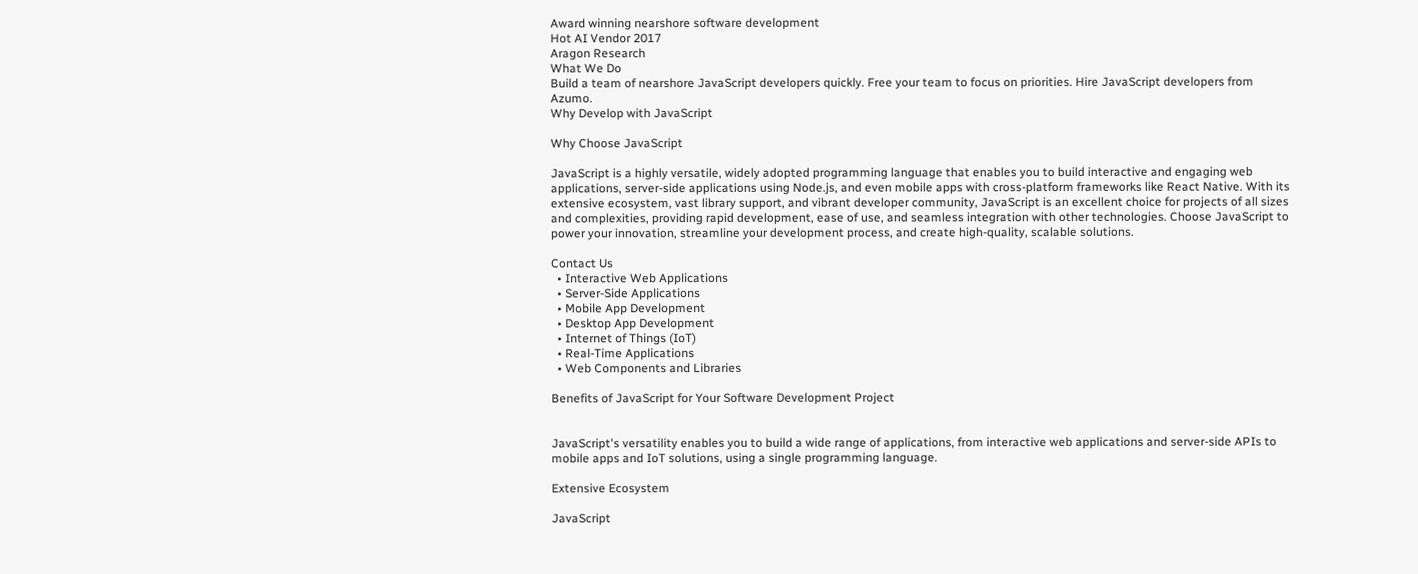Award winning nearshore software development
Hot AI Vendor 2017
Aragon Research
What We Do
Build a team of nearshore JavaScript developers quickly. Free your team to focus on priorities. Hire JavaScript developers from Azumo.
Why Develop with JavaScript

Why Choose JavaScript

JavaScript is a highly versatile, widely adopted programming language that enables you to build interactive and engaging web applications, server-side applications using Node.js, and even mobile apps with cross-platform frameworks like React Native. With its extensive ecosystem, vast library support, and vibrant developer community, JavaScript is an excellent choice for projects of all sizes and complexities, providing rapid development, ease of use, and seamless integration with other technologies. Choose JavaScript to power your innovation, streamline your development process, and create high-quality, scalable solutions.

Contact Us
  • Interactive Web Applications
  • Server-Side Applications
  • Mobile App Development
  • Desktop App Development
  • Internet of Things (IoT)
  • Real-Time Applications
  • Web Components and Libraries

Benefits of JavaScript for Your Software Development Project


JavaScript's versatility enables you to build a wide range of applications, from interactive web applications and server-side APIs to mobile apps and IoT solutions, using a single programming language.

Extensive Ecosystem

JavaScript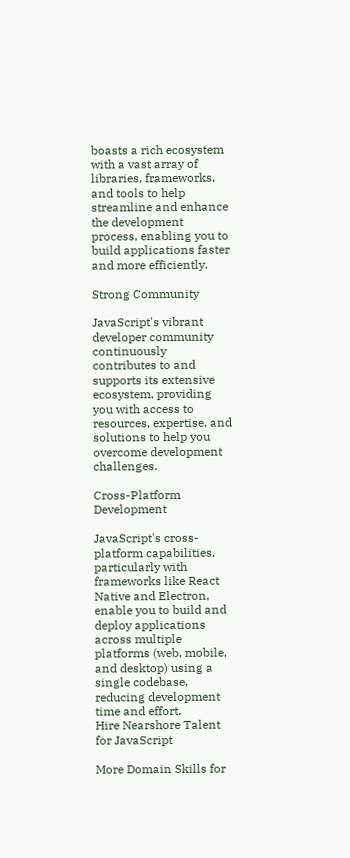boasts a rich ecosystem with a vast array of libraries, frameworks, and tools to help streamline and enhance the development process, enabling you to build applications faster and more efficiently.

Strong Community

JavaScript's vibrant developer community continuously contributes to and supports its extensive ecosystem, providing you with access to resources, expertise, and solutions to help you overcome development challenges.

Cross-Platform Development

JavaScript's cross-platform capabilities, particularly with frameworks like React Native and Electron, enable you to build and deploy applications across multiple platforms (web, mobile, and desktop) using a single codebase, reducing development time and effort.
Hire Nearshore Talent for JavaScript

More Domain Skills for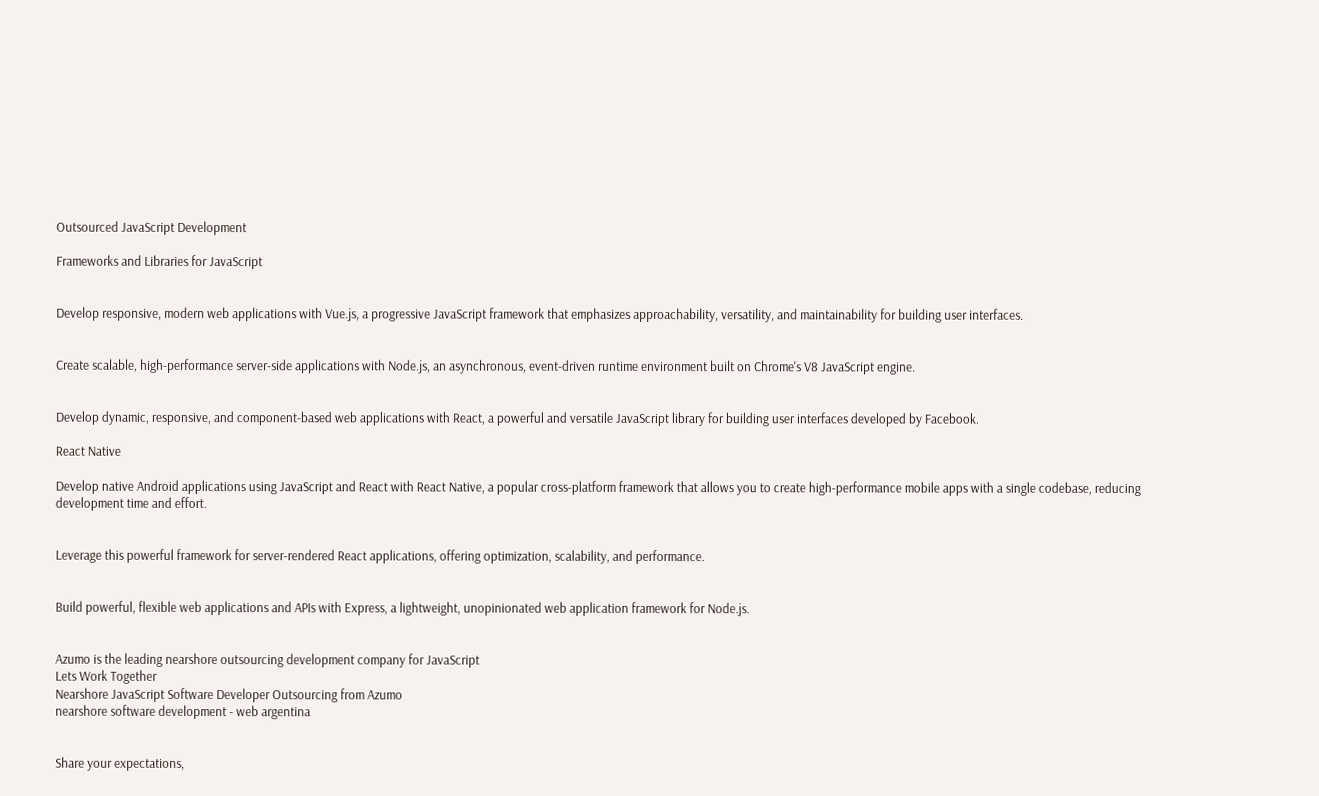Outsourced JavaScript Development

Frameworks and Libraries for JavaScript


Develop responsive, modern web applications with Vue.js, a progressive JavaScript framework that emphasizes approachability, versatility, and maintainability for building user interfaces.


Create scalable, high-performance server-side applications with Node.js, an asynchronous, event-driven runtime environment built on Chrome's V8 JavaScript engine.


Develop dynamic, responsive, and component-based web applications with React, a powerful and versatile JavaScript library for building user interfaces developed by Facebook.

React Native

Develop native Android applications using JavaScript and React with React Native, a popular cross-platform framework that allows you to create high-performance mobile apps with a single codebase, reducing development time and effort.


Leverage this powerful framework for server-rendered React applications, offering optimization, scalability, and performance.


Build powerful, flexible web applications and APIs with Express, a lightweight, unopinionated web application framework for Node.js.


Azumo is the leading nearshore outsourcing development company for JavaScript
Lets Work Together
Nearshore JavaScript Software Developer Outsourcing from Azumo
nearshore software development - web argentina


Share your expectations,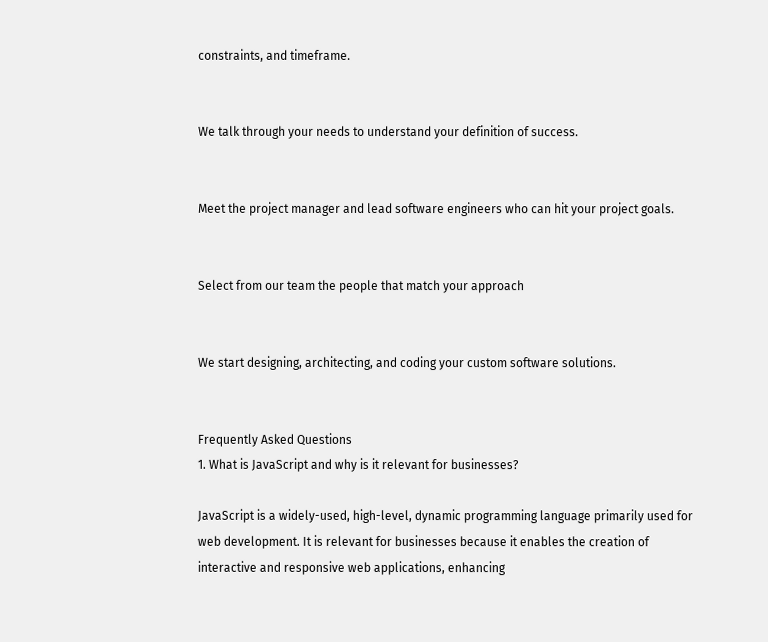constraints, and timeframe.


We talk through your needs to understand your definition of success.


Meet the project manager and lead software engineers who can hit your project goals.


Select from our team the people that match your approach


We start designing, architecting, and coding your custom software solutions.


Frequently Asked Questions
1. What is JavaScript and why is it relevant for businesses?

JavaScript is a widely-used, high-level, dynamic programming language primarily used for web development. It is relevant for businesses because it enables the creation of interactive and responsive web applications, enhancing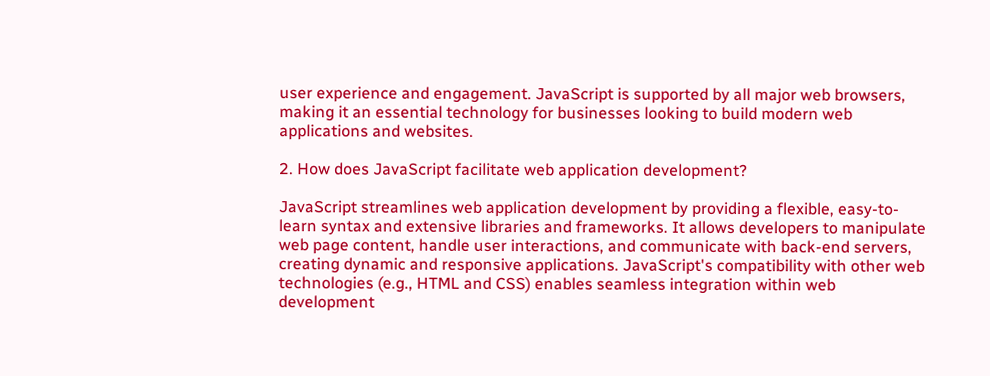user experience and engagement. JavaScript is supported by all major web browsers, making it an essential technology for businesses looking to build modern web applications and websites.

2. How does JavaScript facilitate web application development?

JavaScript streamlines web application development by providing a flexible, easy-to-learn syntax and extensive libraries and frameworks. It allows developers to manipulate web page content, handle user interactions, and communicate with back-end servers, creating dynamic and responsive applications. JavaScript's compatibility with other web technologies (e.g., HTML and CSS) enables seamless integration within web development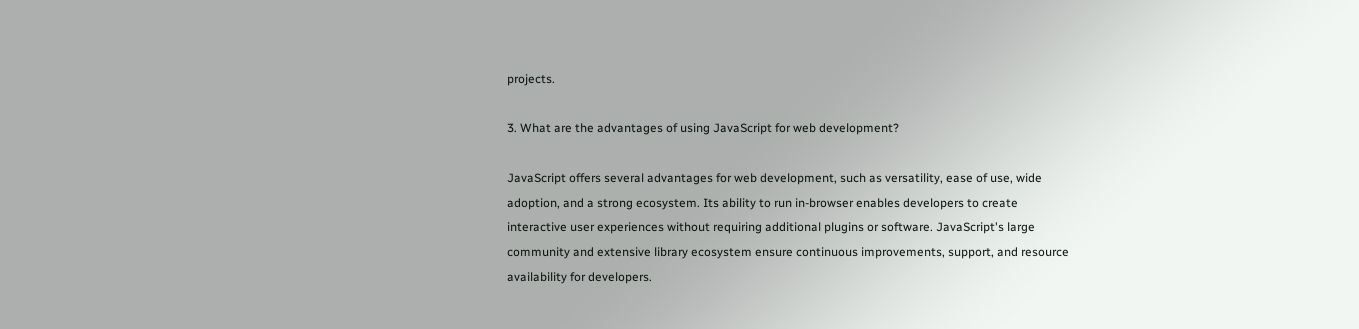projects.

3. What are the advantages of using JavaScript for web development?

JavaScript offers several advantages for web development, such as versatility, ease of use, wide adoption, and a strong ecosystem. Its ability to run in-browser enables developers to create interactive user experiences without requiring additional plugins or software. JavaScript's large community and extensive library ecosystem ensure continuous improvements, support, and resource availability for developers.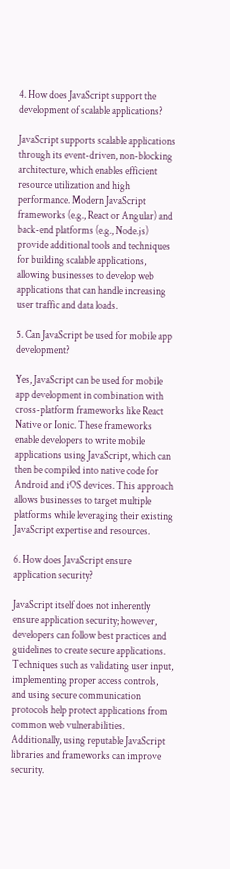4. How does JavaScript support the development of scalable applications?

JavaScript supports scalable applications through its event-driven, non-blocking architecture, which enables efficient resource utilization and high performance. Modern JavaScript frameworks (e.g., React or Angular) and back-end platforms (e.g., Node.js) provide additional tools and techniques for building scalable applications, allowing businesses to develop web applications that can handle increasing user traffic and data loads.

5. Can JavaScript be used for mobile app development?

Yes, JavaScript can be used for mobile app development in combination with cross-platform frameworks like React Native or Ionic. These frameworks enable developers to write mobile applications using JavaScript, which can then be compiled into native code for Android and iOS devices. This approach allows businesses to target multiple platforms while leveraging their existing JavaScript expertise and resources.

6. How does JavaScript ensure application security?

JavaScript itself does not inherently ensure application security; however, developers can follow best practices and guidelines to create secure applications. Techniques such as validating user input, implementing proper access controls, and using secure communication protocols help protect applications from common web vulnerabilities. Additionally, using reputable JavaScript libraries and frameworks can improve security.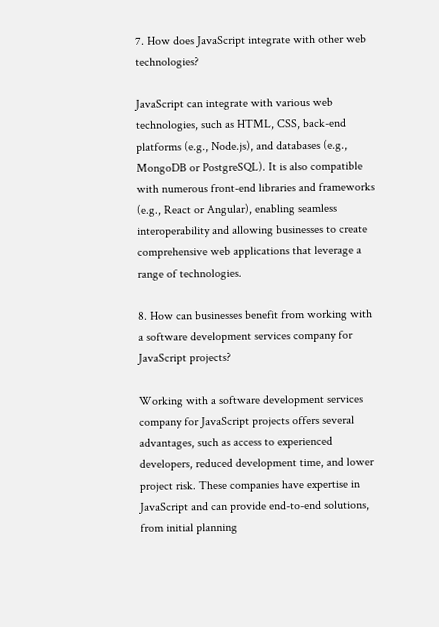7. How does JavaScript integrate with other web technologies?

JavaScript can integrate with various web technologies, such as HTML, CSS, back-end platforms (e.g., Node.js), and databases (e.g., MongoDB or PostgreSQL). It is also compatible with numerous front-end libraries and frameworks (e.g., React or Angular), enabling seamless interoperability and allowing businesses to create comprehensive web applications that leverage a range of technologies.

8. How can businesses benefit from working with a software development services company for JavaScript projects?

Working with a software development services company for JavaScript projects offers several advantages, such as access to experienced developers, reduced development time, and lower project risk. These companies have expertise in JavaScript and can provide end-to-end solutions, from initial planning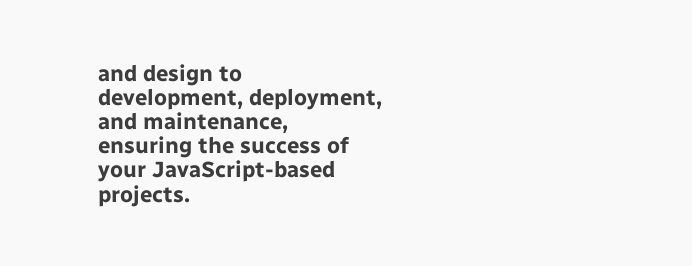and design to development, deployment, and maintenance, ensuring the success of your JavaScript-based projects.